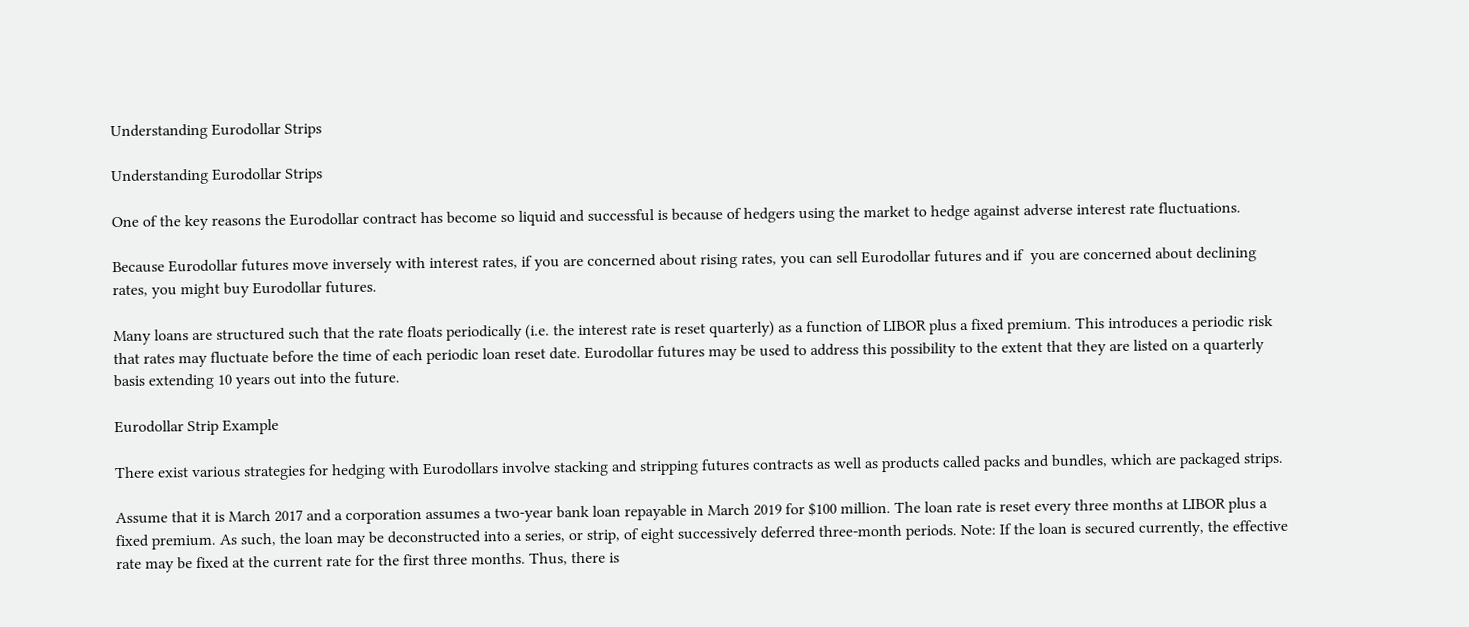Understanding Eurodollar Strips

Understanding Eurodollar Strips

One of the key reasons the Eurodollar contract has become so liquid and successful is because of hedgers using the market to hedge against adverse interest rate fluctuations.

Because Eurodollar futures move inversely with interest rates, if you are concerned about rising rates, you can sell Eurodollar futures and if  you are concerned about declining rates, you might buy Eurodollar futures.

Many loans are structured such that the rate floats periodically (i.e. the interest rate is reset quarterly) as a function of LIBOR plus a fixed premium. This introduces a periodic risk that rates may fluctuate before the time of each periodic loan reset date. Eurodollar futures may be used to address this possibility to the extent that they are listed on a quarterly basis extending 10 years out into the future.

Eurodollar Strip Example

There exist various strategies for hedging with Eurodollars involve stacking and stripping futures contracts as well as products called packs and bundles, which are packaged strips.

Assume that it is March 2017 and a corporation assumes a two-year bank loan repayable in March 2019 for $100 million. The loan rate is reset every three months at LIBOR plus a fixed premium. As such, the loan may be deconstructed into a series, or strip, of eight successively deferred three-month periods. Note: If the loan is secured currently, the effective rate may be fixed at the current rate for the first three months. Thus, there is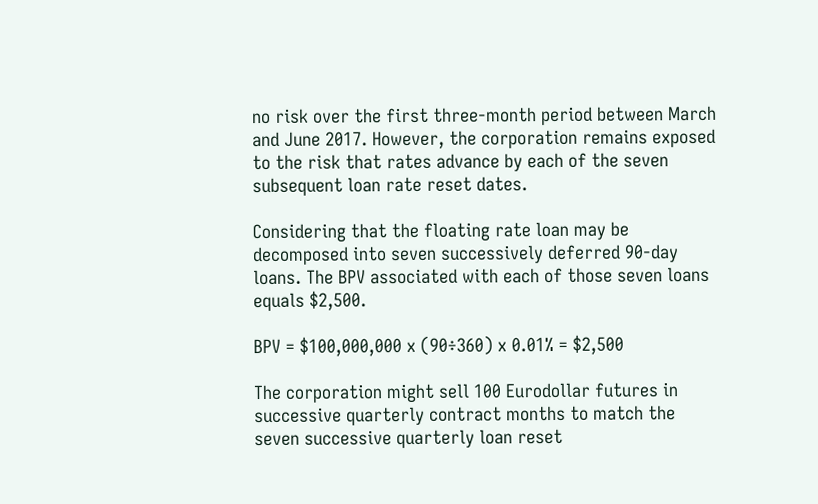no risk over the first three-month period between March and June 2017. However, the corporation remains exposed to the risk that rates advance by each of the seven subsequent loan rate reset dates.

Considering that the floating rate loan may be decomposed into seven successively deferred 90-day loans. The BPV associated with each of those seven loans equals $2,500.

BPV = $100,000,000 x (90÷360) x 0.01% = $2,500

The corporation might sell 100 Eurodollar futures in successive quarterly contract months to match the seven successive quarterly loan reset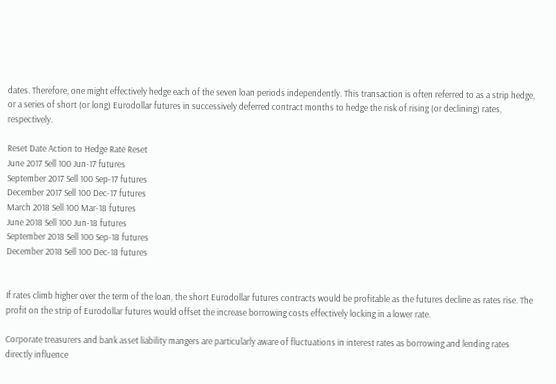dates. Therefore, one might effectively hedge each of the seven loan periods independently. This transaction is often referred to as a strip hedge, or a series of short (or long) Eurodollar futures in successively deferred contract months to hedge the risk of rising (or declining) rates, respectively.

Reset Date Action to Hedge Rate Reset
June 2017 Sell 100 Jun-17 futures
September 2017 Sell 100 Sep-17 futures
December 2017 Sell 100 Dec-17 futures
March 2018 Sell 100 Mar-18 futures
June 2018 Sell 100 Jun-18 futures
September 2018 Sell 100 Sep-18 futures
December 2018 Sell 100 Dec-18 futures


If rates climb higher over the term of the loan, the short Eurodollar futures contracts would be profitable as the futures decline as rates rise. The profit on the strip of Eurodollar futures would offset the increase borrowing costs effectively locking in a lower rate.

Corporate treasurers and bank asset liability mangers are particularly aware of fluctuations in interest rates as borrowing and lending rates directly influence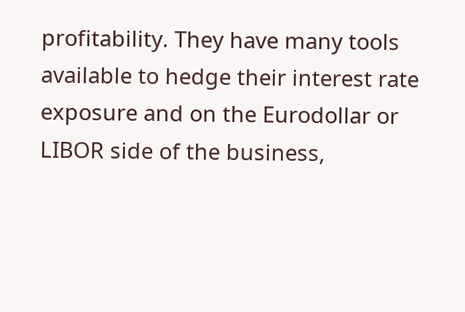profitability. They have many tools available to hedge their interest rate exposure and on the Eurodollar or LIBOR side of the business,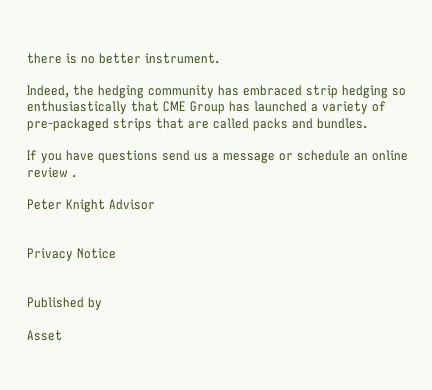there is no better instrument.

Indeed, the hedging community has embraced strip hedging so enthusiastically that CME Group has launched a variety of pre-packaged strips that are called packs and bundles.

If you have questions send us a message or schedule an online review .

Peter Knight Advisor


Privacy Notice


Published by

Asset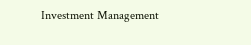Investment Management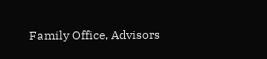Family Office, Advisors